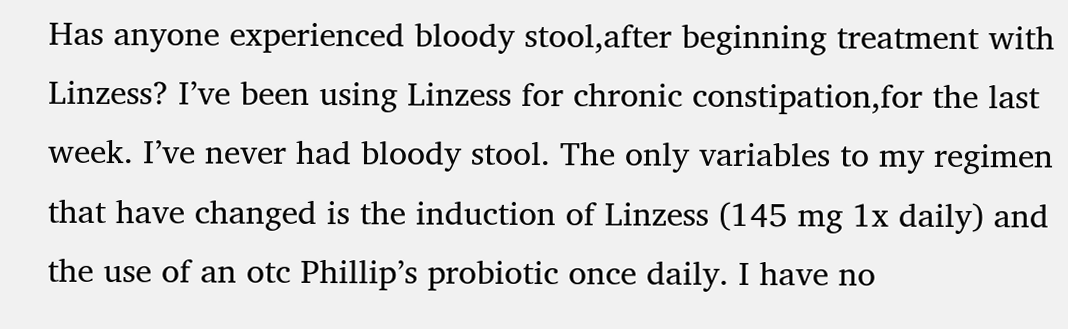Has anyone experienced bloody stool,after beginning treatment with Linzess? I’ve been using Linzess for chronic constipation,for the last week. I’ve never had bloody stool. The only variables to my regimen that have changed is the induction of Linzess (145 mg 1x daily) and the use of an otc Phillip’s probiotic once daily. I have no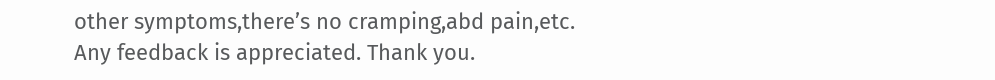other symptoms,there’s no cramping,abd pain,etc.
Any feedback is appreciated. Thank you.